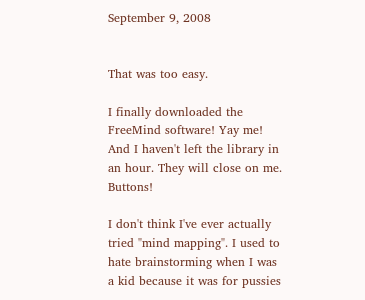September 9, 2008


That was too easy.

I finally downloaded the FreeMind software! Yay me! And I haven't left the library in an hour. They will close on me. Buttons!

I don't think I've ever actually tried "mind mapping". I used to hate brainstorming when I was a kid because it was for pussies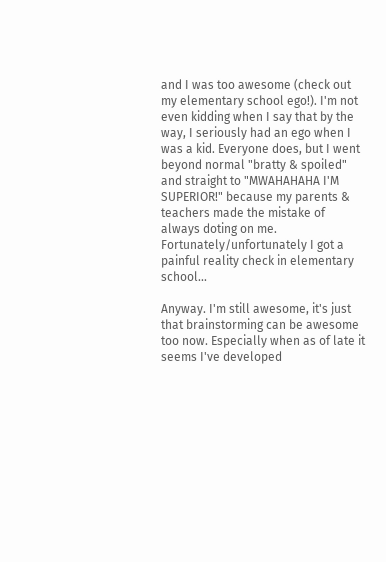and I was too awesome (check out my elementary school ego!). I'm not even kidding when I say that by the way, I seriously had an ego when I was a kid. Everyone does, but I went beyond normal "bratty & spoiled" and straight to "MWAHAHAHA I'M SUPERIOR!" because my parents & teachers made the mistake of always doting on me. Fortunately/unfortunately I got a painful reality check in elementary school...

Anyway. I'm still awesome, it's just that brainstorming can be awesome too now. Especially when as of late it seems I've developed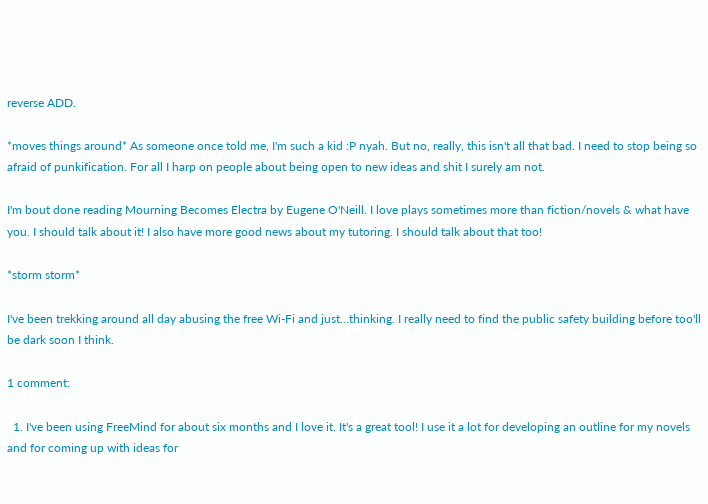reverse ADD.

*moves things around* As someone once told me, I'm such a kid :P nyah. But no, really, this isn't all that bad. I need to stop being so afraid of punkification. For all I harp on people about being open to new ideas and shit I surely am not.

I'm bout done reading Mourning Becomes Electra by Eugene O'Neill. I love plays sometimes more than fiction/novels & what have you. I should talk about it! I also have more good news about my tutoring. I should talk about that too!

*storm storm*

I've been trekking around all day abusing the free Wi-Fi and just...thinking. I really need to find the public safety building before too'll be dark soon I think.

1 comment:

  1. I've been using FreeMind for about six months and I love it. It's a great tool! I use it a lot for developing an outline for my novels and for coming up with ideas for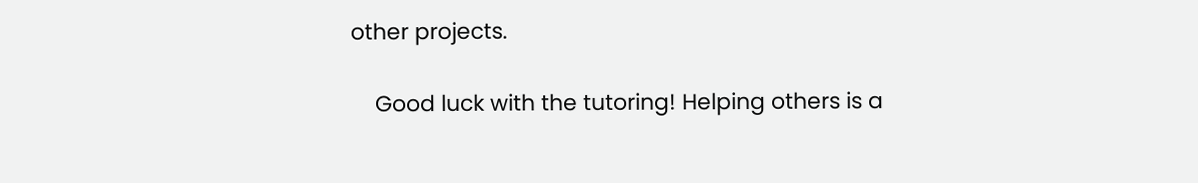other projects.

    Good luck with the tutoring! Helping others is a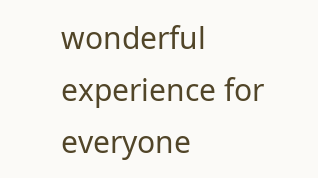wonderful experience for everyone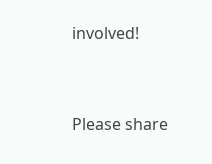involved!


Please share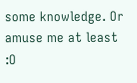some knowledge. Or amuse me at least :O